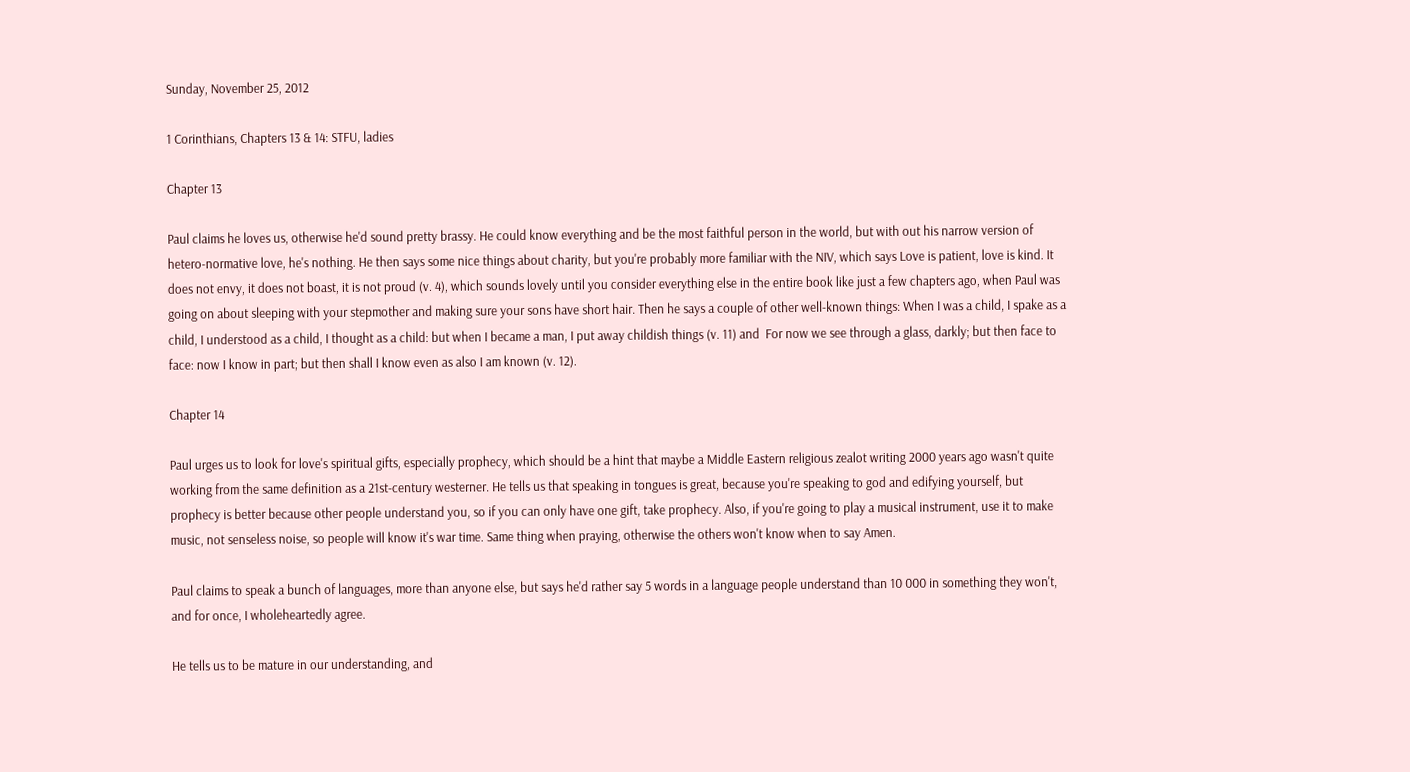Sunday, November 25, 2012

1 Corinthians, Chapters 13 & 14: STFU, ladies

Chapter 13

Paul claims he loves us, otherwise he'd sound pretty brassy. He could know everything and be the most faithful person in the world, but with out his narrow version of hetero-normative love, he's nothing. He then says some nice things about charity, but you're probably more familiar with the NIV, which says Love is patient, love is kind. It does not envy, it does not boast, it is not proud (v. 4), which sounds lovely until you consider everything else in the entire book like just a few chapters ago, when Paul was going on about sleeping with your stepmother and making sure your sons have short hair. Then he says a couple of other well-known things: When I was a child, I spake as a child, I understood as a child, I thought as a child: but when I became a man, I put away childish things (v. 11) and  For now we see through a glass, darkly; but then face to face: now I know in part; but then shall I know even as also I am known (v. 12).

Chapter 14

Paul urges us to look for love's spiritual gifts, especially prophecy, which should be a hint that maybe a Middle Eastern religious zealot writing 2000 years ago wasn't quite working from the same definition as a 21st-century westerner. He tells us that speaking in tongues is great, because you're speaking to god and edifying yourself, but prophecy is better because other people understand you, so if you can only have one gift, take prophecy. Also, if you're going to play a musical instrument, use it to make music, not senseless noise, so people will know it's war time. Same thing when praying, otherwise the others won't know when to say Amen.

Paul claims to speak a bunch of languages, more than anyone else, but says he'd rather say 5 words in a language people understand than 10 000 in something they won't, and for once, I wholeheartedly agree.

He tells us to be mature in our understanding, and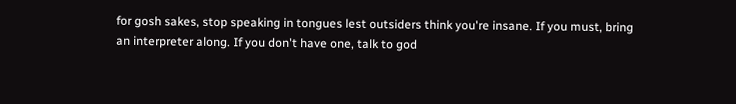for gosh sakes, stop speaking in tongues lest outsiders think you're insane. If you must, bring an interpreter along. If you don't have one, talk to god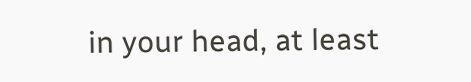in your head, at least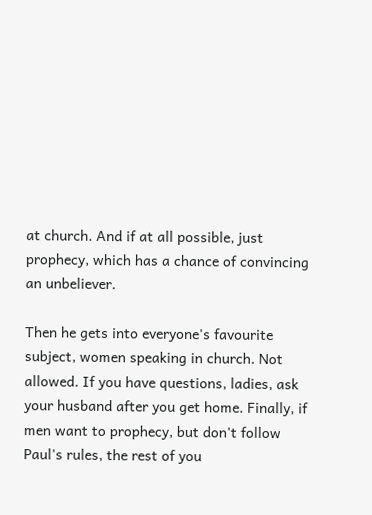at church. And if at all possible, just prophecy, which has a chance of convincing an unbeliever.

Then he gets into everyone's favourite subject, women speaking in church. Not allowed. If you have questions, ladies, ask your husband after you get home. Finally, if men want to prophecy, but don't follow Paul's rules, the rest of you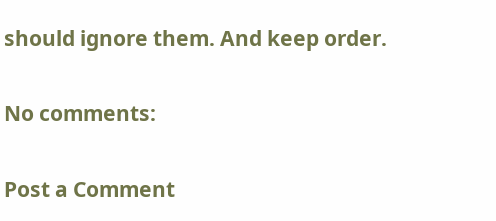should ignore them. And keep order.

No comments:

Post a Comment